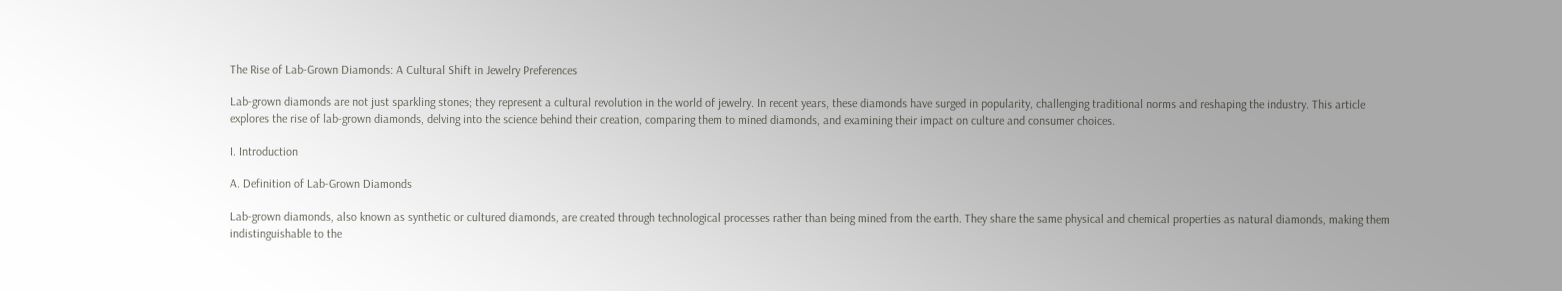The Rise of Lab-Grown Diamonds: A Cultural Shift in Jewelry Preferences

Lab-grown diamonds are not just sparkling stones; they represent a cultural revolution in the world of jewelry. In recent years, these diamonds have surged in popularity, challenging traditional norms and reshaping the industry. This article explores the rise of lab-grown diamonds, delving into the science behind their creation, comparing them to mined diamonds, and examining their impact on culture and consumer choices.

I. Introduction

A. Definition of Lab-Grown Diamonds

Lab-grown diamonds, also known as synthetic or cultured diamonds, are created through technological processes rather than being mined from the earth. They share the same physical and chemical properties as natural diamonds, making them indistinguishable to the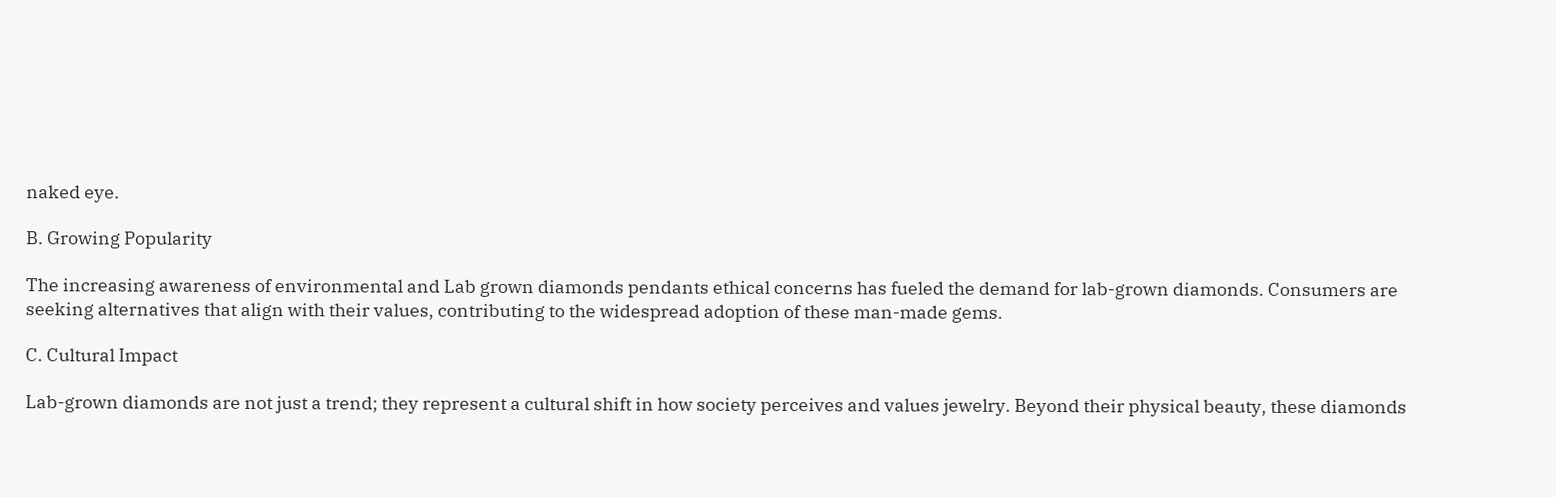naked eye.

B. Growing Popularity

The increasing awareness of environmental and Lab grown diamonds pendants ethical concerns has fueled the demand for lab-grown diamonds. Consumers are seeking alternatives that align with their values, contributing to the widespread adoption of these man-made gems.

C. Cultural Impact

Lab-grown diamonds are not just a trend; they represent a cultural shift in how society perceives and values jewelry. Beyond their physical beauty, these diamonds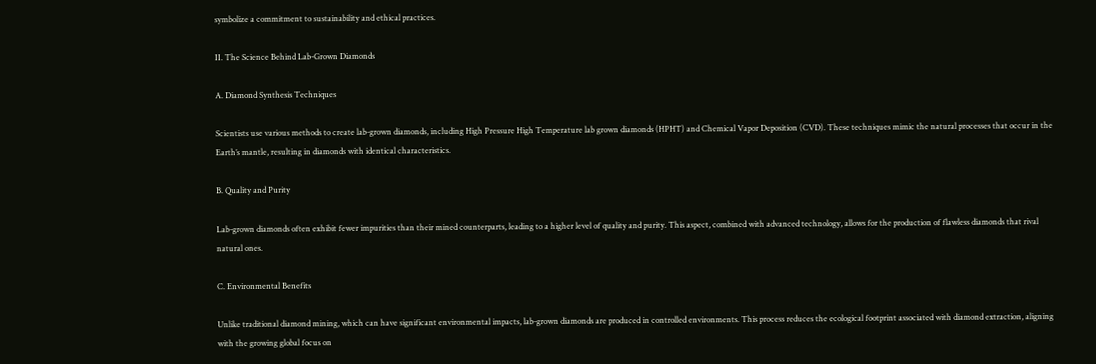symbolize a commitment to sustainability and ethical practices.

II. The Science Behind Lab-Grown Diamonds

A. Diamond Synthesis Techniques

Scientists use various methods to create lab-grown diamonds, including High Pressure High Temperature lab grown diamonds (HPHT) and Chemical Vapor Deposition (CVD). These techniques mimic the natural processes that occur in the Earth’s mantle, resulting in diamonds with identical characteristics.

B. Quality and Purity

Lab-grown diamonds often exhibit fewer impurities than their mined counterparts, leading to a higher level of quality and purity. This aspect, combined with advanced technology, allows for the production of flawless diamonds that rival natural ones.

C. Environmental Benefits

Unlike traditional diamond mining, which can have significant environmental impacts, lab-grown diamonds are produced in controlled environments. This process reduces the ecological footprint associated with diamond extraction, aligning with the growing global focus on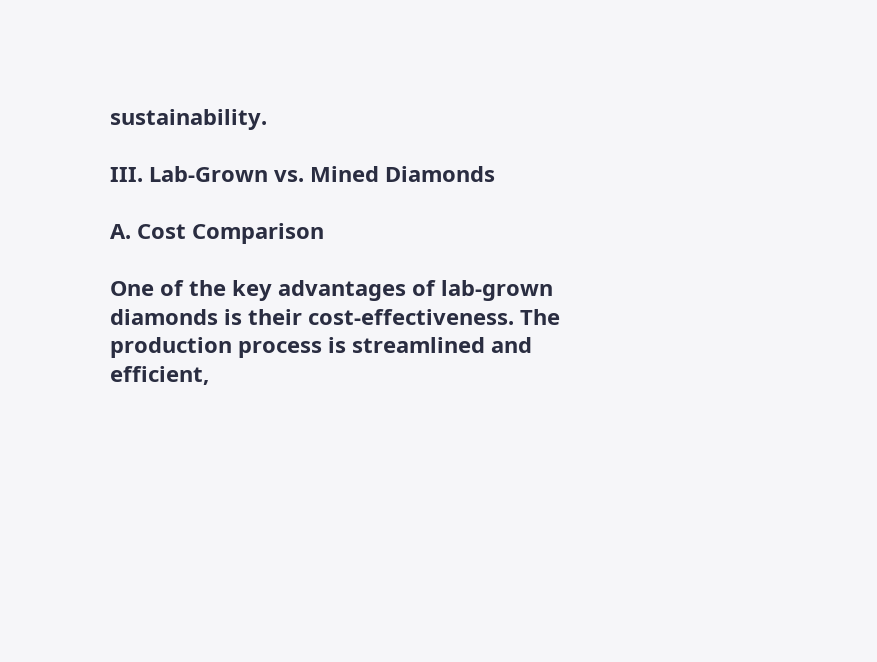sustainability.

III. Lab-Grown vs. Mined Diamonds

A. Cost Comparison

One of the key advantages of lab-grown diamonds is their cost-effectiveness. The production process is streamlined and efficient,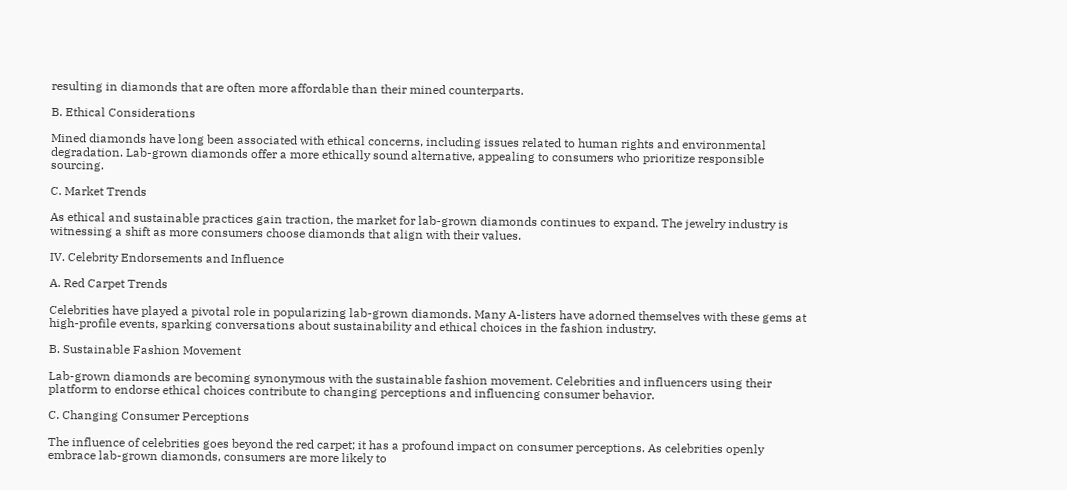resulting in diamonds that are often more affordable than their mined counterparts.

B. Ethical Considerations

Mined diamonds have long been associated with ethical concerns, including issues related to human rights and environmental degradation. Lab-grown diamonds offer a more ethically sound alternative, appealing to consumers who prioritize responsible sourcing.

C. Market Trends

As ethical and sustainable practices gain traction, the market for lab-grown diamonds continues to expand. The jewelry industry is witnessing a shift as more consumers choose diamonds that align with their values.

IV. Celebrity Endorsements and Influence

A. Red Carpet Trends

Celebrities have played a pivotal role in popularizing lab-grown diamonds. Many A-listers have adorned themselves with these gems at high-profile events, sparking conversations about sustainability and ethical choices in the fashion industry.

B. Sustainable Fashion Movement

Lab-grown diamonds are becoming synonymous with the sustainable fashion movement. Celebrities and influencers using their platform to endorse ethical choices contribute to changing perceptions and influencing consumer behavior.

C. Changing Consumer Perceptions

The influence of celebrities goes beyond the red carpet; it has a profound impact on consumer perceptions. As celebrities openly embrace lab-grown diamonds, consumers are more likely to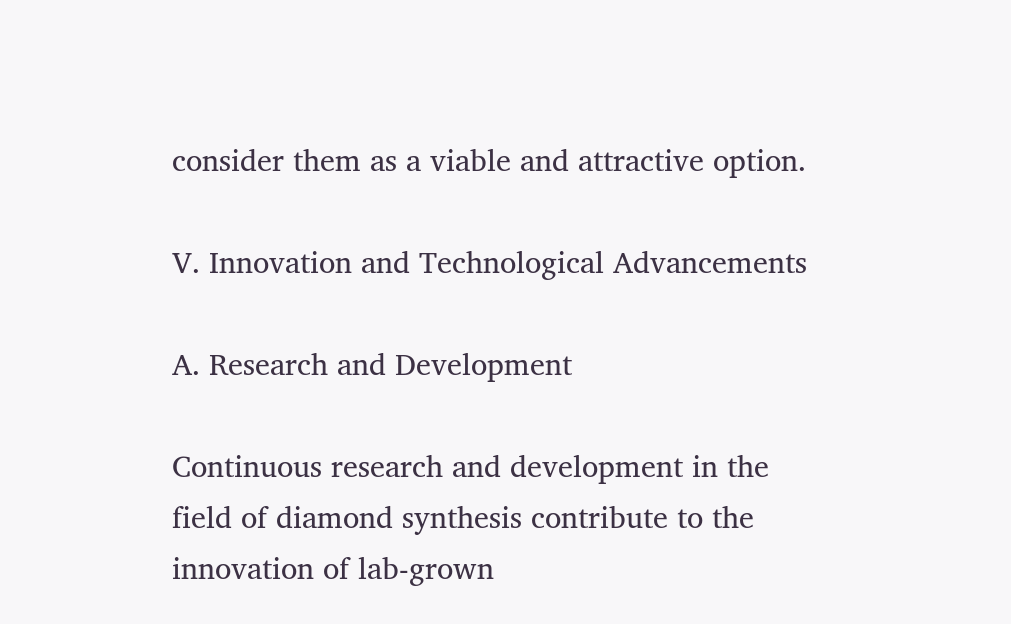consider them as a viable and attractive option.

V. Innovation and Technological Advancements

A. Research and Development

Continuous research and development in the field of diamond synthesis contribute to the innovation of lab-grown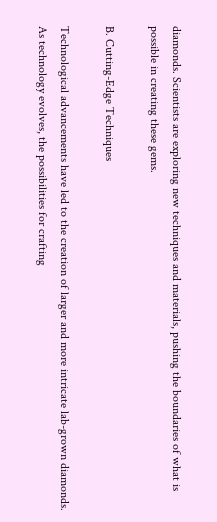diamonds. Scientists are exploring new techniques and materials, pushing the boundaries of what is possible in creating these gems.

B. Cutting-Edge Techniques

Technological advancements have led to the creation of larger and more intricate lab-grown diamonds. As technology evolves, the possibilities for crafting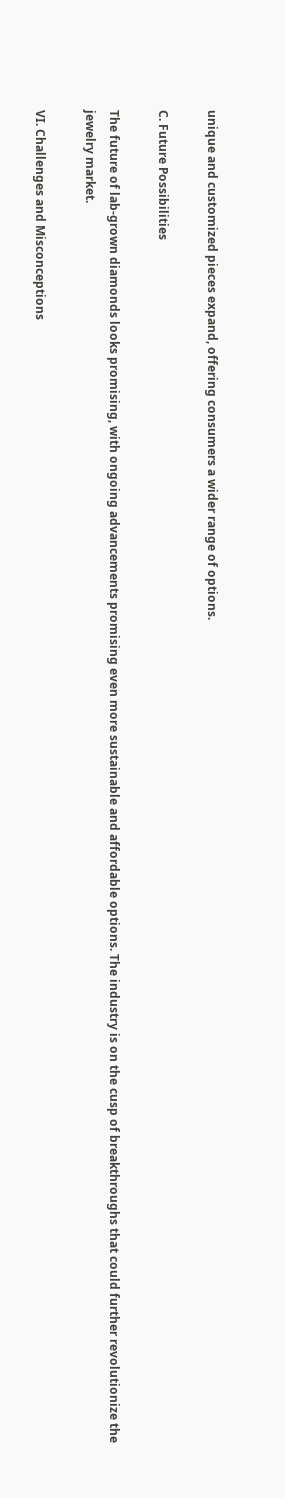unique and customized pieces expand, offering consumers a wider range of options.

C. Future Possibilities

The future of lab-grown diamonds looks promising, with ongoing advancements promising even more sustainable and affordable options. The industry is on the cusp of breakthroughs that could further revolutionize the jewelry market.

VI. Challenges and Misconceptions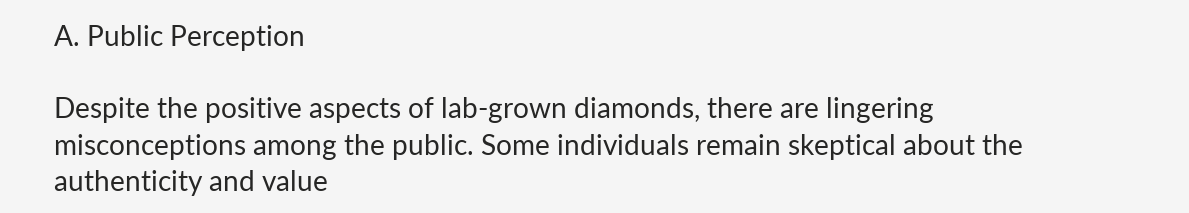A. Public Perception

Despite the positive aspects of lab-grown diamonds, there are lingering misconceptions among the public. Some individuals remain skeptical about the authenticity and value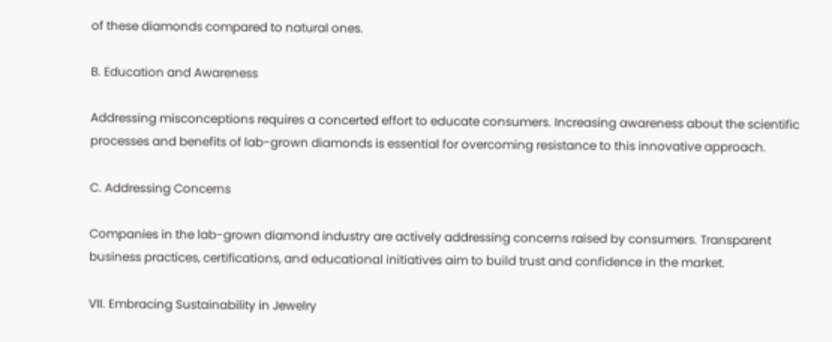of these diamonds compared to natural ones.

B. Education and Awareness

Addressing misconceptions requires a concerted effort to educate consumers. Increasing awareness about the scientific processes and benefits of lab-grown diamonds is essential for overcoming resistance to this innovative approach.

C. Addressing Concerns

Companies in the lab-grown diamond industry are actively addressing concerns raised by consumers. Transparent business practices, certifications, and educational initiatives aim to build trust and confidence in the market.

VII. Embracing Sustainability in Jewelry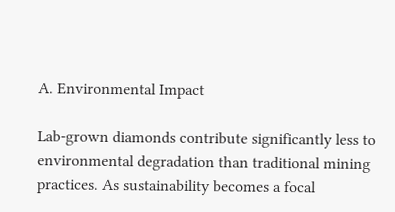A. Environmental Impact

Lab-grown diamonds contribute significantly less to environmental degradation than traditional mining practices. As sustainability becomes a focal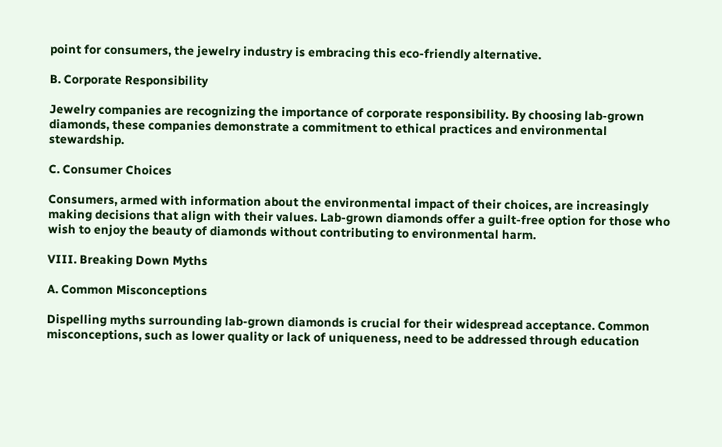point for consumers, the jewelry industry is embracing this eco-friendly alternative.

B. Corporate Responsibility

Jewelry companies are recognizing the importance of corporate responsibility. By choosing lab-grown diamonds, these companies demonstrate a commitment to ethical practices and environmental stewardship.

C. Consumer Choices

Consumers, armed with information about the environmental impact of their choices, are increasingly making decisions that align with their values. Lab-grown diamonds offer a guilt-free option for those who wish to enjoy the beauty of diamonds without contributing to environmental harm.

VIII. Breaking Down Myths

A. Common Misconceptions

Dispelling myths surrounding lab-grown diamonds is crucial for their widespread acceptance. Common misconceptions, such as lower quality or lack of uniqueness, need to be addressed through education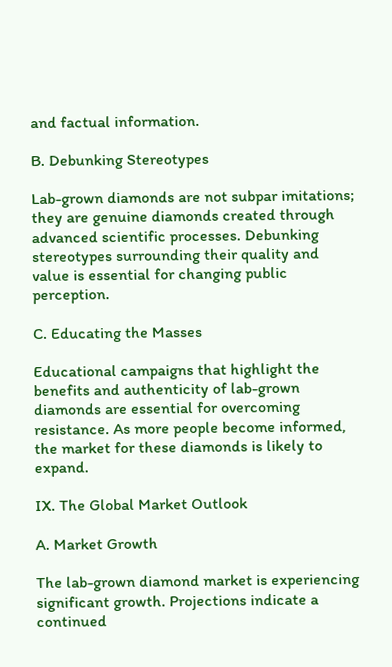and factual information.

B. Debunking Stereotypes

Lab-grown diamonds are not subpar imitations; they are genuine diamonds created through advanced scientific processes. Debunking stereotypes surrounding their quality and value is essential for changing public perception.

C. Educating the Masses

Educational campaigns that highlight the benefits and authenticity of lab-grown diamonds are essential for overcoming resistance. As more people become informed, the market for these diamonds is likely to expand.

IX. The Global Market Outlook

A. Market Growth

The lab-grown diamond market is experiencing significant growth. Projections indicate a continued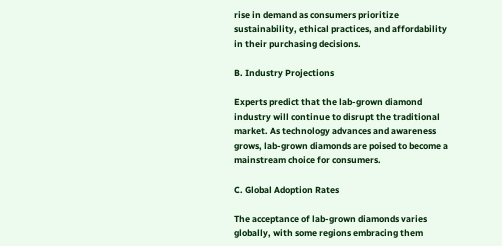rise in demand as consumers prioritize sustainability, ethical practices, and affordability in their purchasing decisions.

B. Industry Projections

Experts predict that the lab-grown diamond industry will continue to disrupt the traditional market. As technology advances and awareness grows, lab-grown diamonds are poised to become a mainstream choice for consumers.

C. Global Adoption Rates

The acceptance of lab-grown diamonds varies globally, with some regions embracing them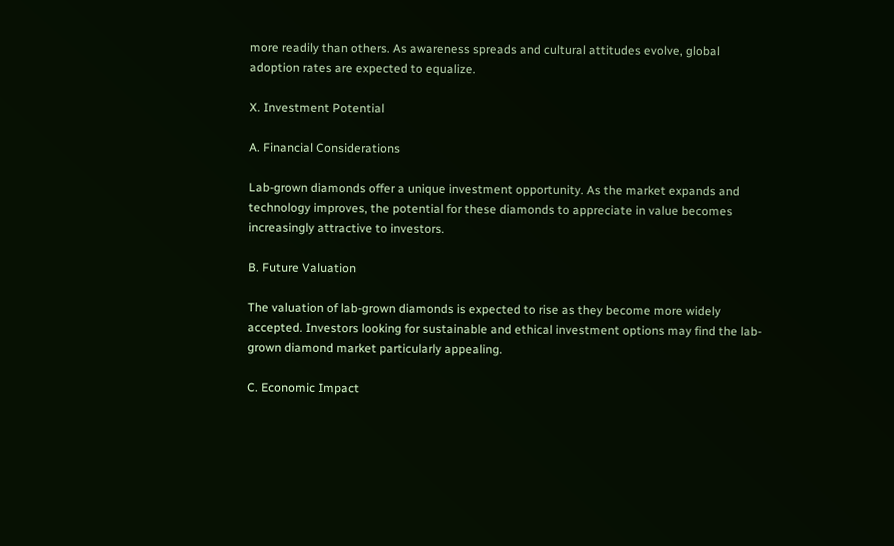more readily than others. As awareness spreads and cultural attitudes evolve, global adoption rates are expected to equalize.

X. Investment Potential

A. Financial Considerations

Lab-grown diamonds offer a unique investment opportunity. As the market expands and technology improves, the potential for these diamonds to appreciate in value becomes increasingly attractive to investors.

B. Future Valuation

The valuation of lab-grown diamonds is expected to rise as they become more widely accepted. Investors looking for sustainable and ethical investment options may find the lab-grown diamond market particularly appealing.

C. Economic Impact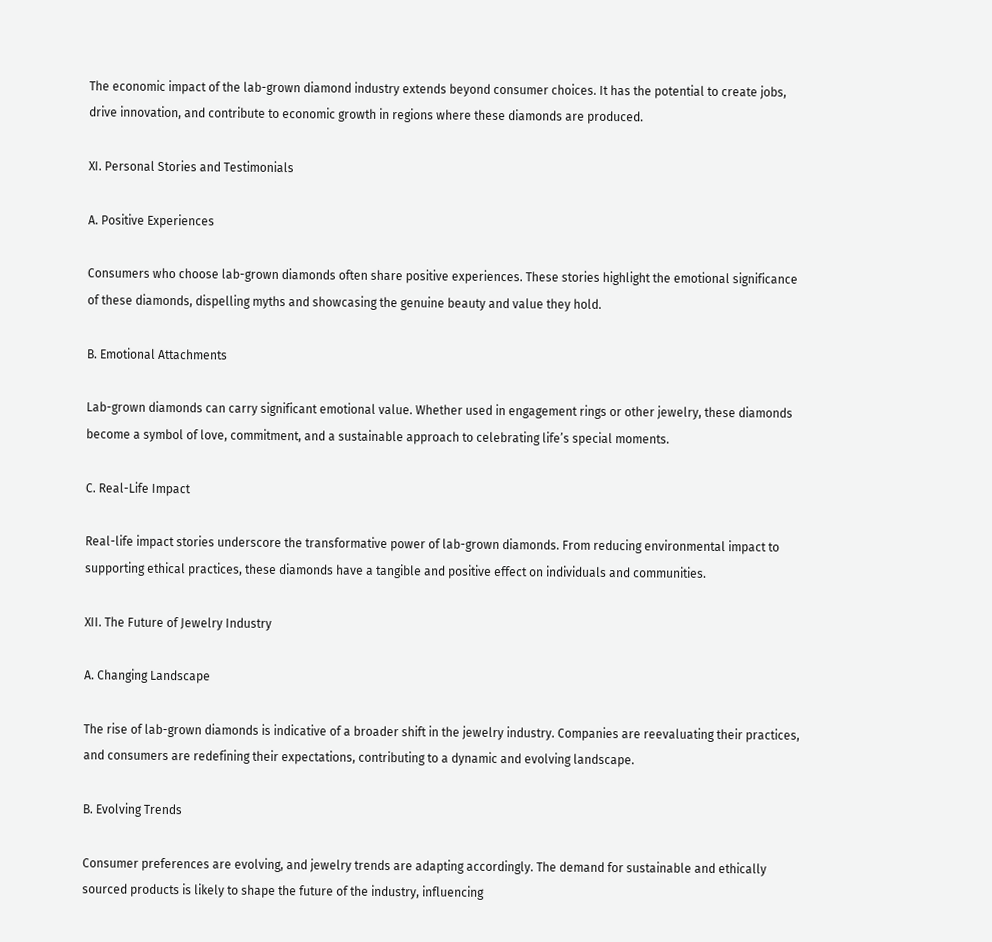The economic impact of the lab-grown diamond industry extends beyond consumer choices. It has the potential to create jobs, drive innovation, and contribute to economic growth in regions where these diamonds are produced.

XI. Personal Stories and Testimonials

A. Positive Experiences

Consumers who choose lab-grown diamonds often share positive experiences. These stories highlight the emotional significance of these diamonds, dispelling myths and showcasing the genuine beauty and value they hold.

B. Emotional Attachments

Lab-grown diamonds can carry significant emotional value. Whether used in engagement rings or other jewelry, these diamonds become a symbol of love, commitment, and a sustainable approach to celebrating life’s special moments.

C. Real-Life Impact

Real-life impact stories underscore the transformative power of lab-grown diamonds. From reducing environmental impact to supporting ethical practices, these diamonds have a tangible and positive effect on individuals and communities.

XII. The Future of Jewelry Industry

A. Changing Landscape

The rise of lab-grown diamonds is indicative of a broader shift in the jewelry industry. Companies are reevaluating their practices, and consumers are redefining their expectations, contributing to a dynamic and evolving landscape.

B. Evolving Trends

Consumer preferences are evolving, and jewelry trends are adapting accordingly. The demand for sustainable and ethically sourced products is likely to shape the future of the industry, influencing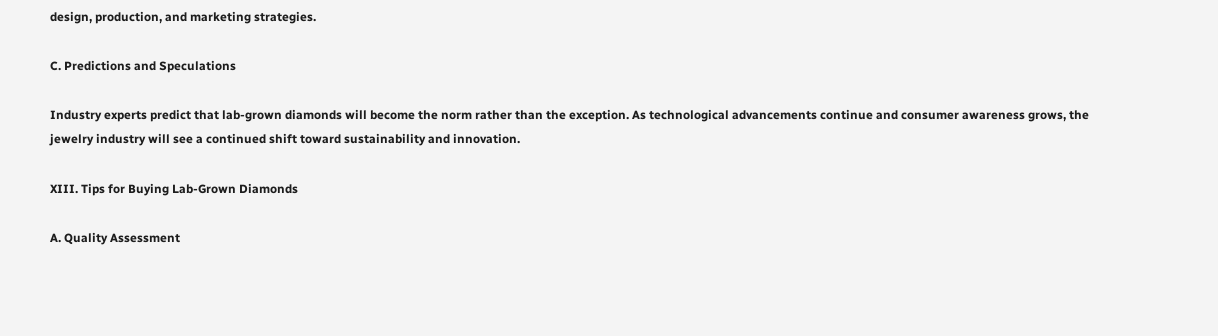design, production, and marketing strategies.

C. Predictions and Speculations

Industry experts predict that lab-grown diamonds will become the norm rather than the exception. As technological advancements continue and consumer awareness grows, the jewelry industry will see a continued shift toward sustainability and innovation.

XIII. Tips for Buying Lab-Grown Diamonds

A. Quality Assessment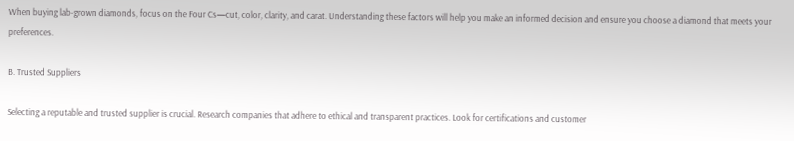When buying lab-grown diamonds, focus on the Four Cs—cut, color, clarity, and carat. Understanding these factors will help you make an informed decision and ensure you choose a diamond that meets your preferences.

B. Trusted Suppliers

Selecting a reputable and trusted supplier is crucial. Research companies that adhere to ethical and transparent practices. Look for certifications and customer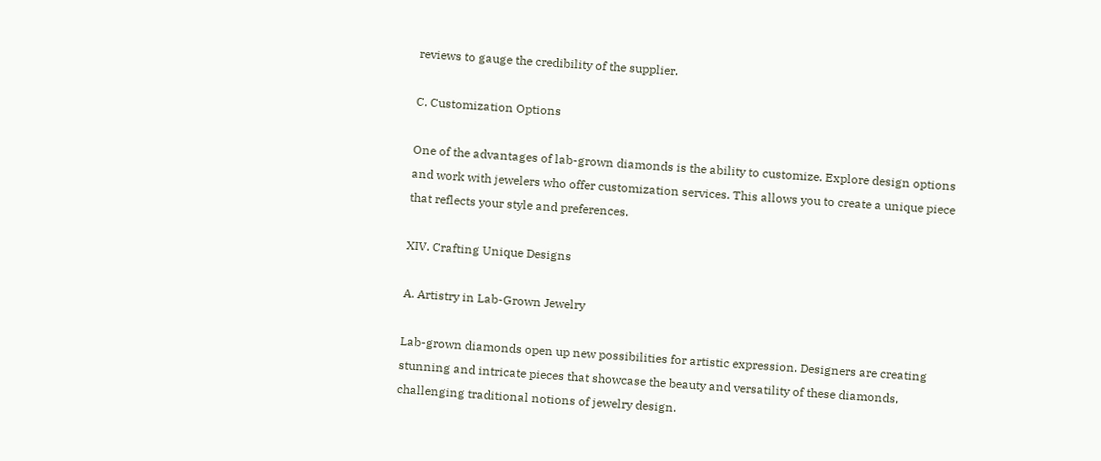reviews to gauge the credibility of the supplier.

C. Customization Options

One of the advantages of lab-grown diamonds is the ability to customize. Explore design options and work with jewelers who offer customization services. This allows you to create a unique piece that reflects your style and preferences.

XIV. Crafting Unique Designs

A. Artistry in Lab-Grown Jewelry

Lab-grown diamonds open up new possibilities for artistic expression. Designers are creating stunning and intricate pieces that showcase the beauty and versatility of these diamonds, challenging traditional notions of jewelry design.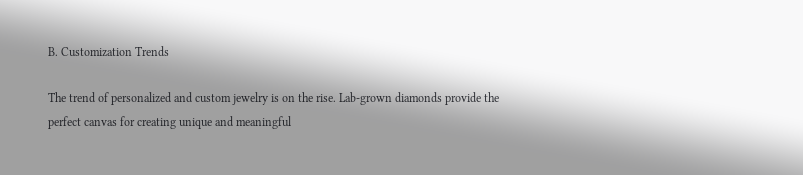B. Customization Trends

The trend of personalized and custom jewelry is on the rise. Lab-grown diamonds provide the perfect canvas for creating unique and meaningful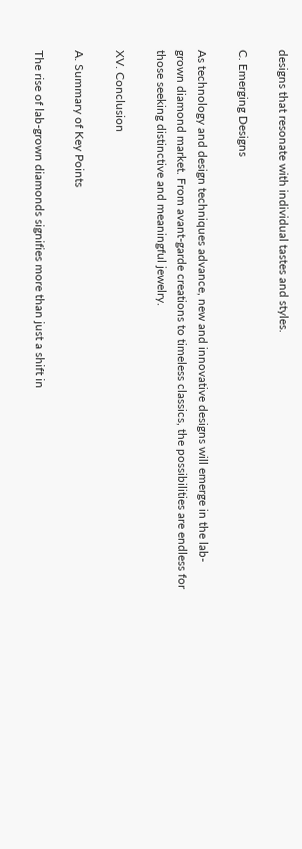designs that resonate with individual tastes and styles.

C. Emerging Designs

As technology and design techniques advance, new and innovative designs will emerge in the lab-grown diamond market. From avant-garde creations to timeless classics, the possibilities are endless for those seeking distinctive and meaningful jewelry.

XV. Conclusion

A. Summary of Key Points

The rise of lab-grown diamonds signifies more than just a shift in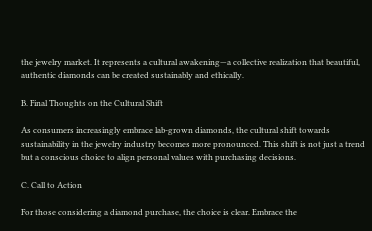the jewelry market. It represents a cultural awakening—a collective realization that beautiful, authentic diamonds can be created sustainably and ethically.

B. Final Thoughts on the Cultural Shift

As consumers increasingly embrace lab-grown diamonds, the cultural shift towards sustainability in the jewelry industry becomes more pronounced. This shift is not just a trend but a conscious choice to align personal values with purchasing decisions.

C. Call to Action

For those considering a diamond purchase, the choice is clear. Embrace the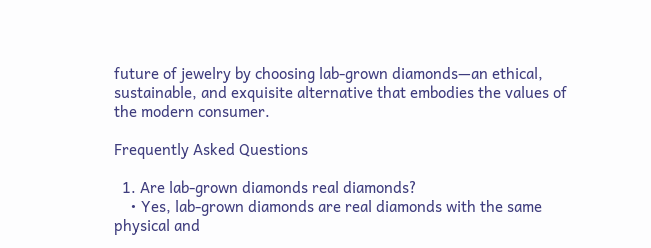future of jewelry by choosing lab-grown diamonds—an ethical, sustainable, and exquisite alternative that embodies the values of the modern consumer.

Frequently Asked Questions

  1. Are lab-grown diamonds real diamonds?
    • Yes, lab-grown diamonds are real diamonds with the same physical and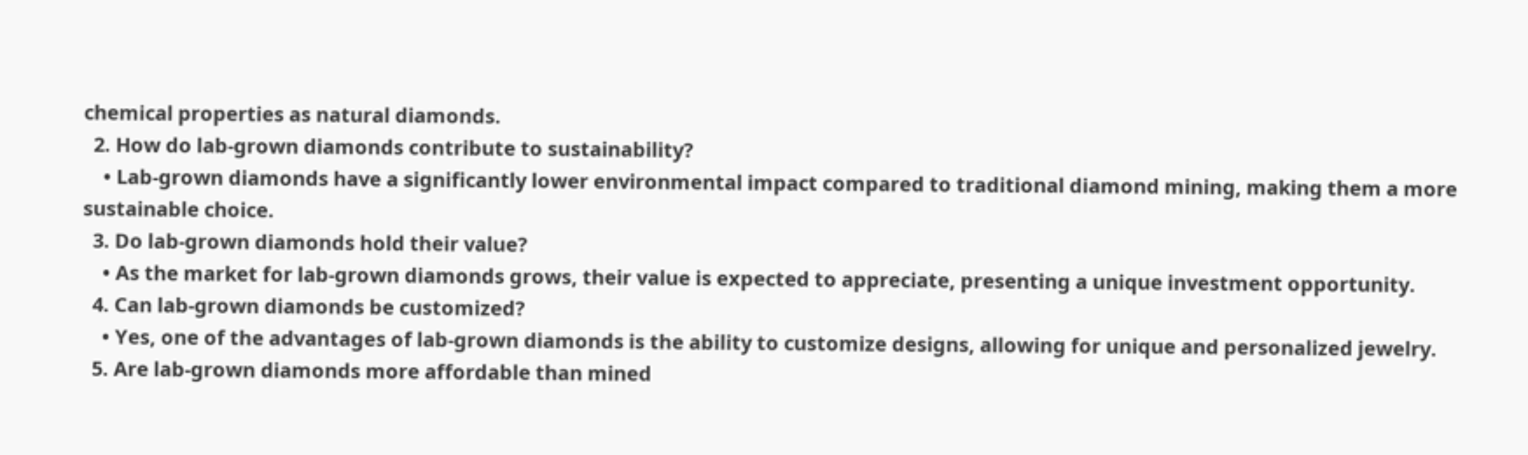chemical properties as natural diamonds.
  2. How do lab-grown diamonds contribute to sustainability?
    • Lab-grown diamonds have a significantly lower environmental impact compared to traditional diamond mining, making them a more sustainable choice.
  3. Do lab-grown diamonds hold their value?
    • As the market for lab-grown diamonds grows, their value is expected to appreciate, presenting a unique investment opportunity.
  4. Can lab-grown diamonds be customized?
    • Yes, one of the advantages of lab-grown diamonds is the ability to customize designs, allowing for unique and personalized jewelry.
  5. Are lab-grown diamonds more affordable than mined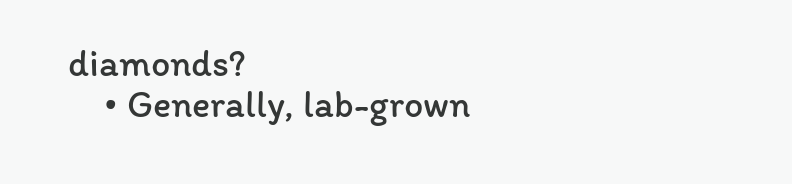diamonds?
    • Generally, lab-grown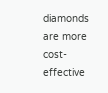diamonds are more cost-effective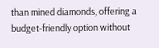than mined diamonds, offering a budget-friendly option without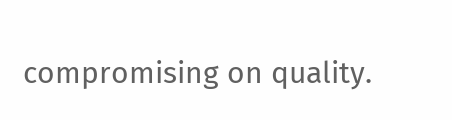compromising on quality.